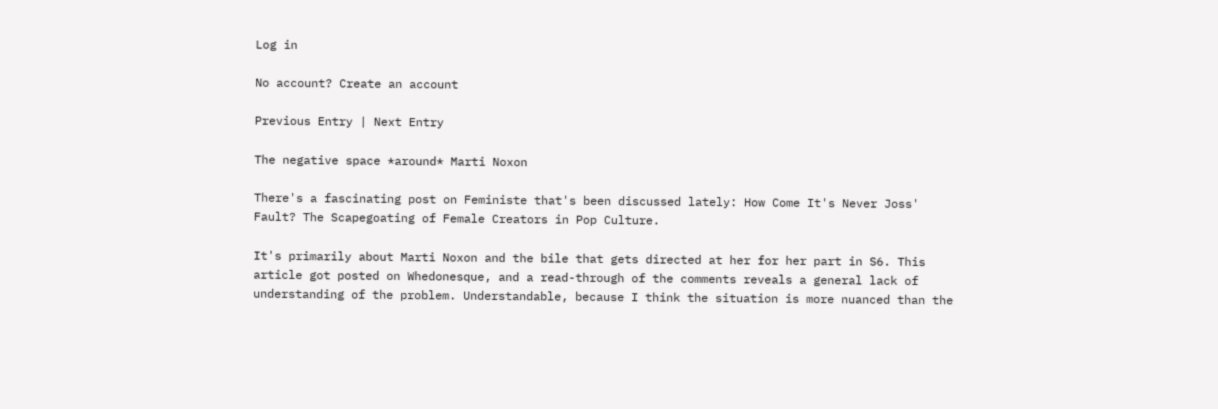Log in

No account? Create an account

Previous Entry | Next Entry

The negative space *around* Marti Noxon

There's a fascinating post on Feministe that's been discussed lately: How Come It's Never Joss' Fault? The Scapegoating of Female Creators in Pop Culture.

It's primarily about Marti Noxon and the bile that gets directed at her for her part in S6. This article got posted on Whedonesque, and a read-through of the comments reveals a general lack of understanding of the problem. Understandable, because I think the situation is more nuanced than the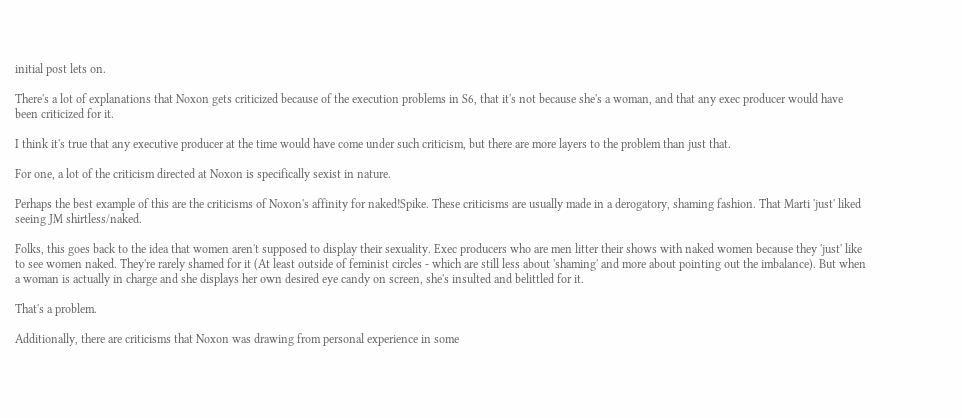initial post lets on.

There's a lot of explanations that Noxon gets criticized because of the execution problems in S6, that it's not because she's a woman, and that any exec producer would have been criticized for it.

I think it's true that any executive producer at the time would have come under such criticism, but there are more layers to the problem than just that.

For one, a lot of the criticism directed at Noxon is specifically sexist in nature.

Perhaps the best example of this are the criticisms of Noxon's affinity for naked!Spike. These criticisms are usually made in a derogatory, shaming fashion. That Marti 'just' liked seeing JM shirtless/naked.

Folks, this goes back to the idea that women aren't supposed to display their sexuality. Exec producers who are men litter their shows with naked women because they 'just' like to see women naked. They're rarely shamed for it (At least outside of feminist circles - which are still less about 'shaming' and more about pointing out the imbalance). But when a woman is actually in charge and she displays her own desired eye candy on screen, she's insulted and belittled for it.

That's a problem.

Additionally, there are criticisms that Noxon was drawing from personal experience in some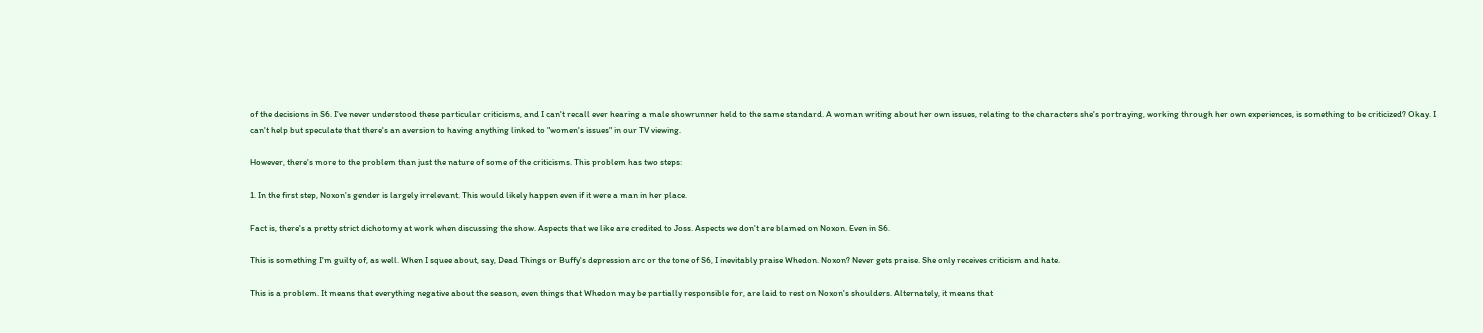of the decisions in S6. I've never understood these particular criticisms, and I can't recall ever hearing a male showrunner held to the same standard. A woman writing about her own issues, relating to the characters she's portraying, working through her own experiences, is something to be criticized? Okay. I can't help but speculate that there's an aversion to having anything linked to "women's issues" in our TV viewing.

However, there's more to the problem than just the nature of some of the criticisms. This problem has two steps:

1. In the first step, Noxon's gender is largely irrelevant. This would likely happen even if it were a man in her place.

Fact is, there's a pretty strict dichotomy at work when discussing the show. Aspects that we like are credited to Joss. Aspects we don't are blamed on Noxon. Even in S6.

This is something I'm guilty of, as well. When I squee about, say, Dead Things or Buffy's depression arc or the tone of S6, I inevitably praise Whedon. Noxon? Never gets praise. She only receives criticism and hate.

This is a problem. It means that everything negative about the season, even things that Whedon may be partially responsible for, are laid to rest on Noxon's shoulders. Alternately, it means that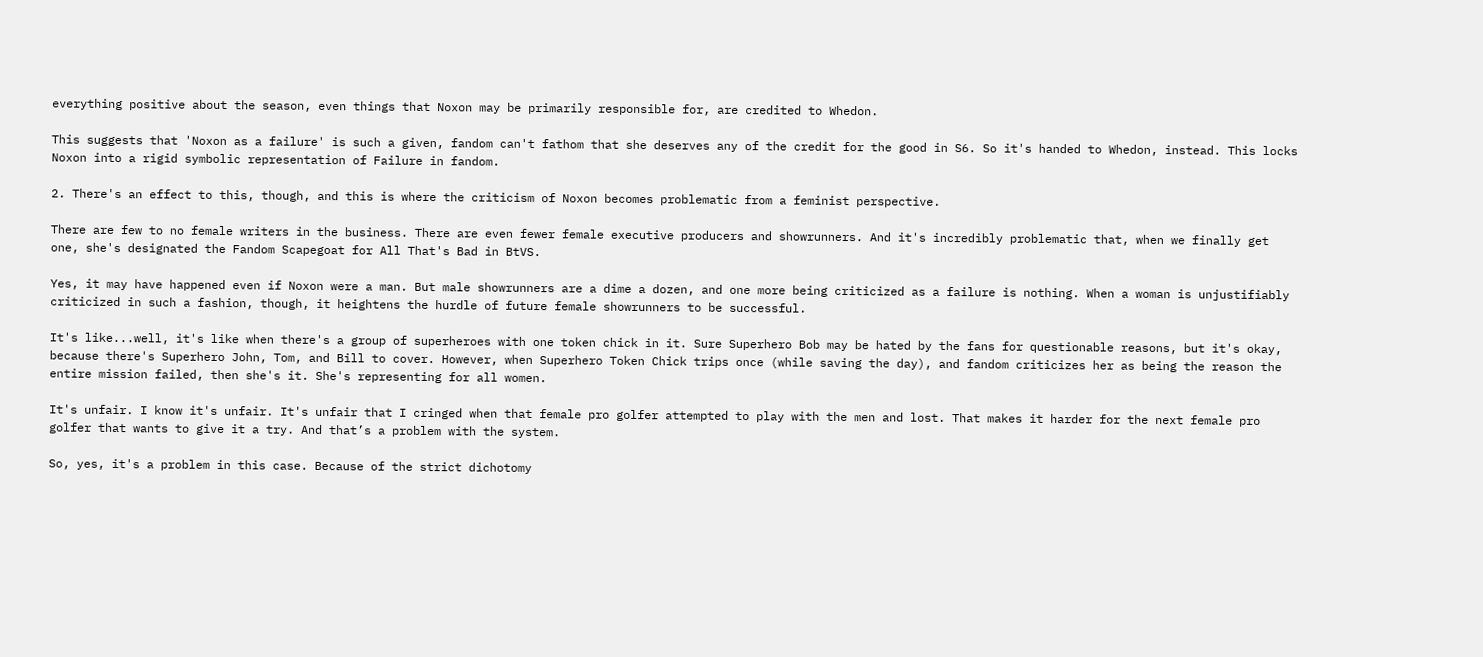everything positive about the season, even things that Noxon may be primarily responsible for, are credited to Whedon.

This suggests that 'Noxon as a failure' is such a given, fandom can't fathom that she deserves any of the credit for the good in S6. So it's handed to Whedon, instead. This locks Noxon into a rigid symbolic representation of Failure in fandom.

2. There's an effect to this, though, and this is where the criticism of Noxon becomes problematic from a feminist perspective.

There are few to no female writers in the business. There are even fewer female executive producers and showrunners. And it's incredibly problematic that, when we finally get one, she's designated the Fandom Scapegoat for All That's Bad in BtVS.

Yes, it may have happened even if Noxon were a man. But male showrunners are a dime a dozen, and one more being criticized as a failure is nothing. When a woman is unjustifiably criticized in such a fashion, though, it heightens the hurdle of future female showrunners to be successful.

It's like...well, it's like when there's a group of superheroes with one token chick in it. Sure Superhero Bob may be hated by the fans for questionable reasons, but it's okay, because there's Superhero John, Tom, and Bill to cover. However, when Superhero Token Chick trips once (while saving the day), and fandom criticizes her as being the reason the entire mission failed, then she's it. She's representing for all women.

It's unfair. I know it's unfair. It's unfair that I cringed when that female pro golfer attempted to play with the men and lost. That makes it harder for the next female pro golfer that wants to give it a try. And that’s a problem with the system.

So, yes, it's a problem in this case. Because of the strict dichotomy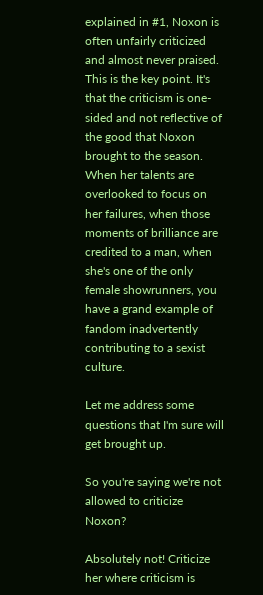explained in #1, Noxon is often unfairly criticized and almost never praised. This is the key point. It's that the criticism is one-sided and not reflective of the good that Noxon brought to the season. When her talents are overlooked to focus on her failures, when those moments of brilliance are credited to a man, when she's one of the only female showrunners, you have a grand example of fandom inadvertently contributing to a sexist culture.

Let me address some questions that I'm sure will get brought up.

So you're saying we're not allowed to criticize Noxon?

Absolutely not! Criticize her where criticism is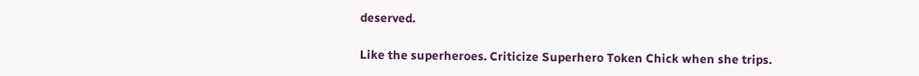deserved.

Like the superheroes. Criticize Superhero Token Chick when she trips.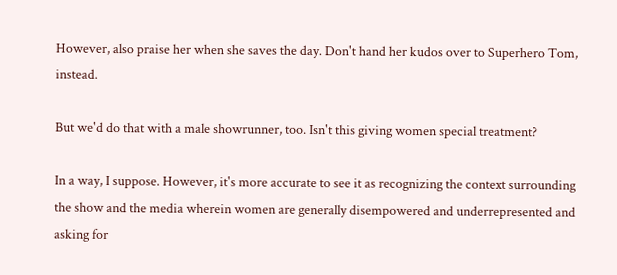However, also praise her when she saves the day. Don't hand her kudos over to Superhero Tom, instead.

But we'd do that with a male showrunner, too. Isn't this giving women special treatment?

In a way, I suppose. However, it's more accurate to see it as recognizing the context surrounding the show and the media wherein women are generally disempowered and underrepresented and asking for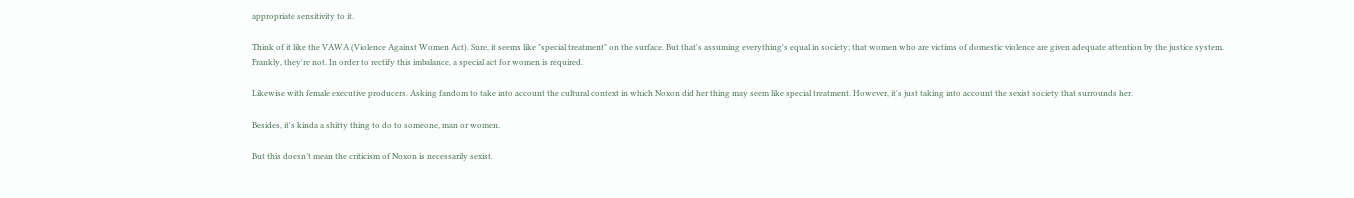appropriate sensitivity to it.

Think of it like the VAWA (Violence Against Women Act). Sure, it seems like "special treatment" on the surface. But that's assuming everything's equal in society; that women who are victims of domestic violence are given adequate attention by the justice system. Frankly, they're not. In order to rectify this imbalance, a special act for women is required.

Likewise with female executive producers. Asking fandom to take into account the cultural context in which Noxon did her thing may seem like special treatment. However, it's just taking into account the sexist society that surrounds her.

Besides, it's kinda a shitty thing to do to someone, man or women.

But this doesn’t mean the criticism of Noxon is necessarily sexist.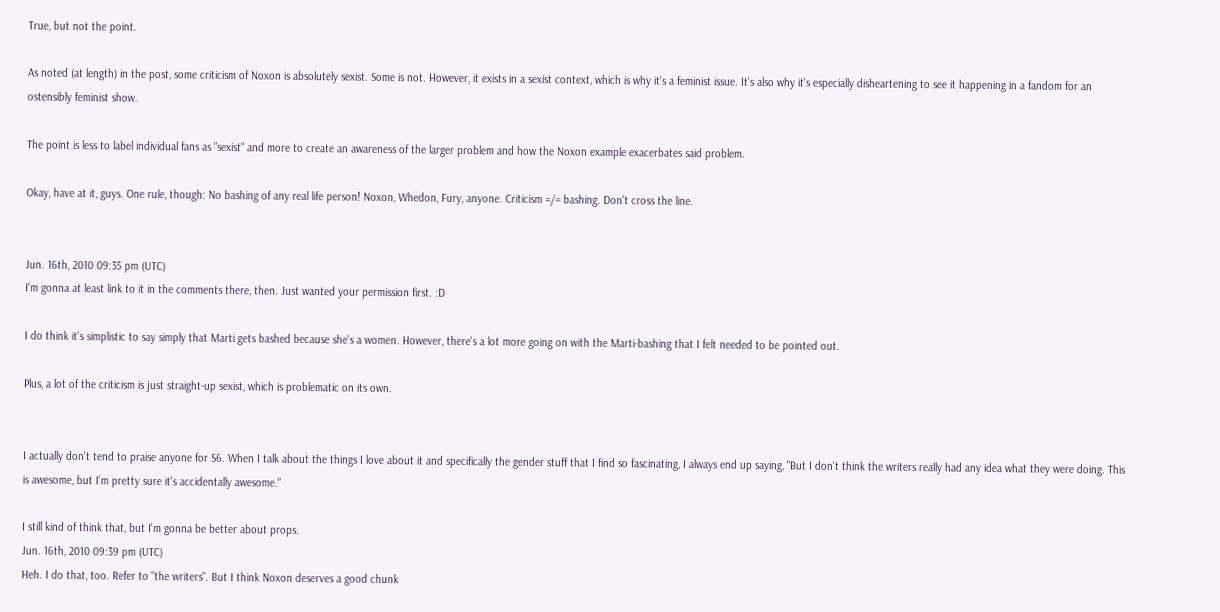True, but not the point.

As noted (at length) in the post, some criticism of Noxon is absolutely sexist. Some is not. However, it exists in a sexist context, which is why it's a feminist issue. It's also why it's especially disheartening to see it happening in a fandom for an ostensibly feminist show.

The point is less to label individual fans as "sexist" and more to create an awareness of the larger problem and how the Noxon example exacerbates said problem.

Okay, have at it, guys. One rule, though: No bashing of any real life person! Noxon, Whedon, Fury, anyone. Criticism =/= bashing. Don't cross the line.


Jun. 16th, 2010 09:35 pm (UTC)
I'm gonna at least link to it in the comments there, then. Just wanted your permission first. :D

I do think it's simplistic to say simply that Marti gets bashed because she's a women. However, there's a lot more going on with the Marti-bashing that I felt needed to be pointed out.

Plus, a lot of the criticism is just straight-up sexist, which is problematic on its own.


I actually don't tend to praise anyone for S6. When I talk about the things I love about it and specifically the gender stuff that I find so fascinating, I always end up saying, "But I don't think the writers really had any idea what they were doing. This is awesome, but I'm pretty sure it's accidentally awesome."

I still kind of think that, but I'm gonna be better about props.
Jun. 16th, 2010 09:39 pm (UTC)
Heh. I do that, too. Refer to "the writers". But I think Noxon deserves a good chunk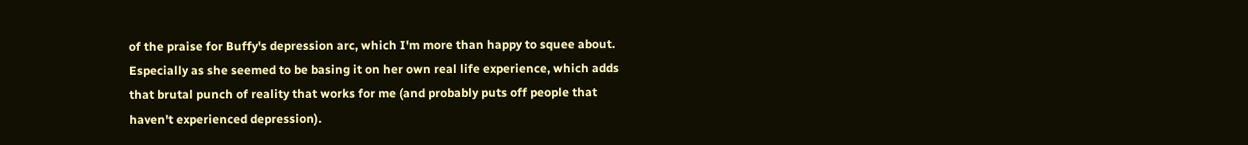of the praise for Buffy's depression arc, which I'm more than happy to squee about. Especially as she seemed to be basing it on her own real life experience, which adds that brutal punch of reality that works for me (and probably puts off people that haven't experienced depression).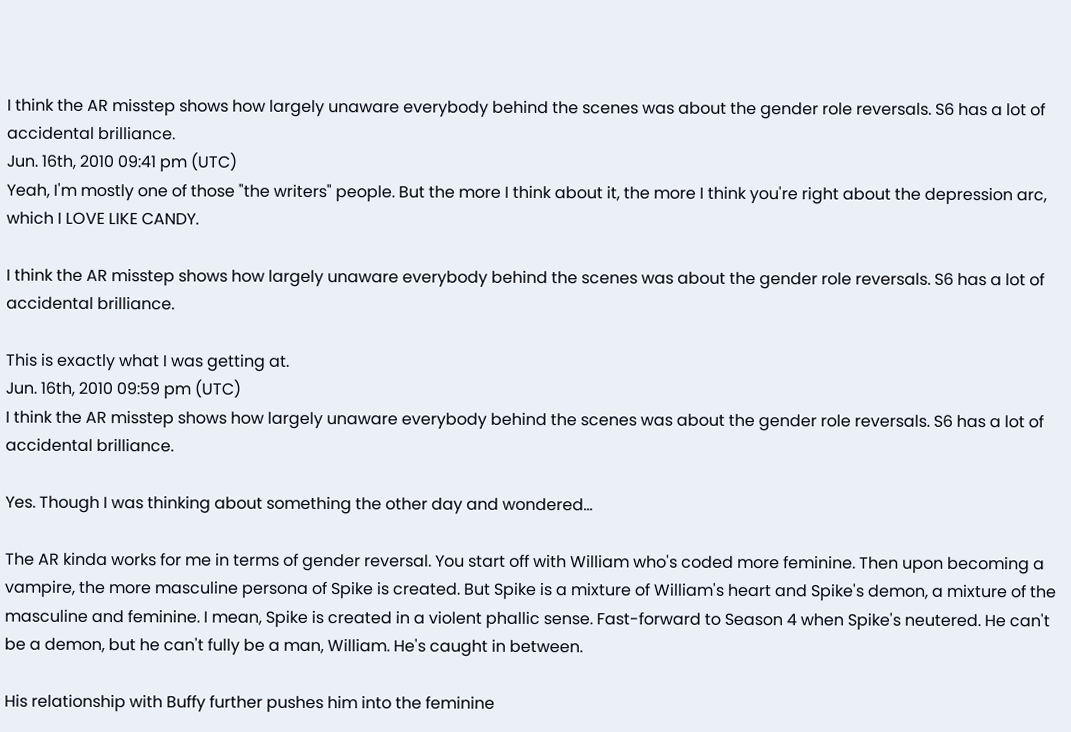I think the AR misstep shows how largely unaware everybody behind the scenes was about the gender role reversals. S6 has a lot of accidental brilliance.
Jun. 16th, 2010 09:41 pm (UTC)
Yeah, I'm mostly one of those "the writers" people. But the more I think about it, the more I think you're right about the depression arc, which I LOVE LIKE CANDY.

I think the AR misstep shows how largely unaware everybody behind the scenes was about the gender role reversals. S6 has a lot of accidental brilliance.

This is exactly what I was getting at.
Jun. 16th, 2010 09:59 pm (UTC)
I think the AR misstep shows how largely unaware everybody behind the scenes was about the gender role reversals. S6 has a lot of accidental brilliance.

Yes. Though I was thinking about something the other day and wondered...

The AR kinda works for me in terms of gender reversal. You start off with William who's coded more feminine. Then upon becoming a vampire, the more masculine persona of Spike is created. But Spike is a mixture of William's heart and Spike's demon, a mixture of the masculine and feminine. I mean, Spike is created in a violent phallic sense. Fast-forward to Season 4 when Spike's neutered. He can't be a demon, but he can't fully be a man, William. He's caught in between.

His relationship with Buffy further pushes him into the feminine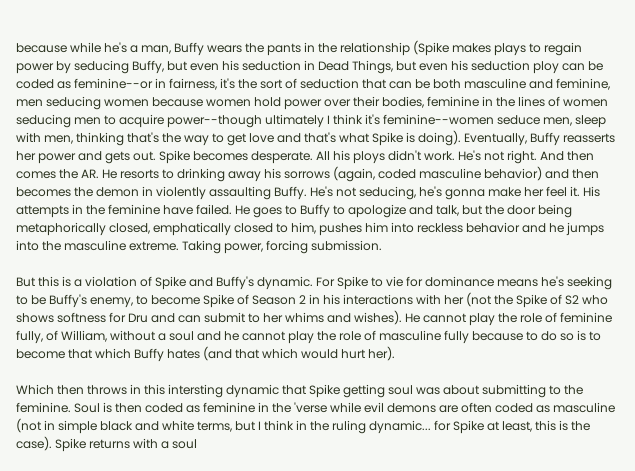because while he's a man, Buffy wears the pants in the relationship (Spike makes plays to regain power by seducing Buffy, but even his seduction in Dead Things, but even his seduction ploy can be coded as feminine--or in fairness, it's the sort of seduction that can be both masculine and feminine, men seducing women because women hold power over their bodies, feminine in the lines of women seducing men to acquire power--though ultimately I think it's feminine--women seduce men, sleep with men, thinking that's the way to get love and that's what Spike is doing). Eventually, Buffy reasserts her power and gets out. Spike becomes desperate. All his ploys didn't work. He's not right. And then comes the AR. He resorts to drinking away his sorrows (again, coded masculine behavior) and then becomes the demon in violently assaulting Buffy. He's not seducing, he's gonna make her feel it. His attempts in the feminine have failed. He goes to Buffy to apologize and talk, but the door being metaphorically closed, emphatically closed to him, pushes him into reckless behavior and he jumps into the masculine extreme. Taking power, forcing submission.

But this is a violation of Spike and Buffy's dynamic. For Spike to vie for dominance means he's seeking to be Buffy's enemy, to become Spike of Season 2 in his interactions with her (not the Spike of S2 who shows softness for Dru and can submit to her whims and wishes). He cannot play the role of feminine fully, of William, without a soul and he cannot play the role of masculine fully because to do so is to become that which Buffy hates (and that which would hurt her).

Which then throws in this intersting dynamic that Spike getting soul was about submitting to the feminine. Soul is then coded as feminine in the 'verse while evil demons are often coded as masculine (not in simple black and white terms, but I think in the ruling dynamic... for Spike at least, this is the case). Spike returns with a soul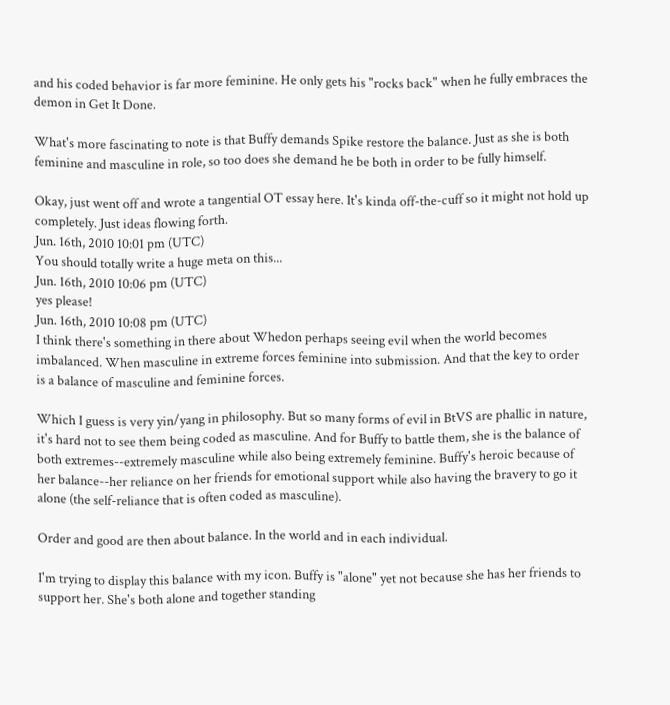and his coded behavior is far more feminine. He only gets his "rocks back" when he fully embraces the demon in Get It Done.

What's more fascinating to note is that Buffy demands Spike restore the balance. Just as she is both feminine and masculine in role, so too does she demand he be both in order to be fully himself.

Okay, just went off and wrote a tangential OT essay here. It's kinda off-the-cuff so it might not hold up completely. Just ideas flowing forth.
Jun. 16th, 2010 10:01 pm (UTC)
You should totally write a huge meta on this...
Jun. 16th, 2010 10:06 pm (UTC)
yes please!
Jun. 16th, 2010 10:08 pm (UTC)
I think there's something in there about Whedon perhaps seeing evil when the world becomes imbalanced. When masculine in extreme forces feminine into submission. And that the key to order is a balance of masculine and feminine forces.

Which I guess is very yin/yang in philosophy. But so many forms of evil in BtVS are phallic in nature, it's hard not to see them being coded as masculine. And for Buffy to battle them, she is the balance of both extremes--extremely masculine while also being extremely feminine. Buffy's heroic because of her balance--her reliance on her friends for emotional support while also having the bravery to go it alone (the self-reliance that is often coded as masculine).

Order and good are then about balance. In the world and in each individual.

I'm trying to display this balance with my icon. Buffy is "alone" yet not because she has her friends to support her. She's both alone and together standing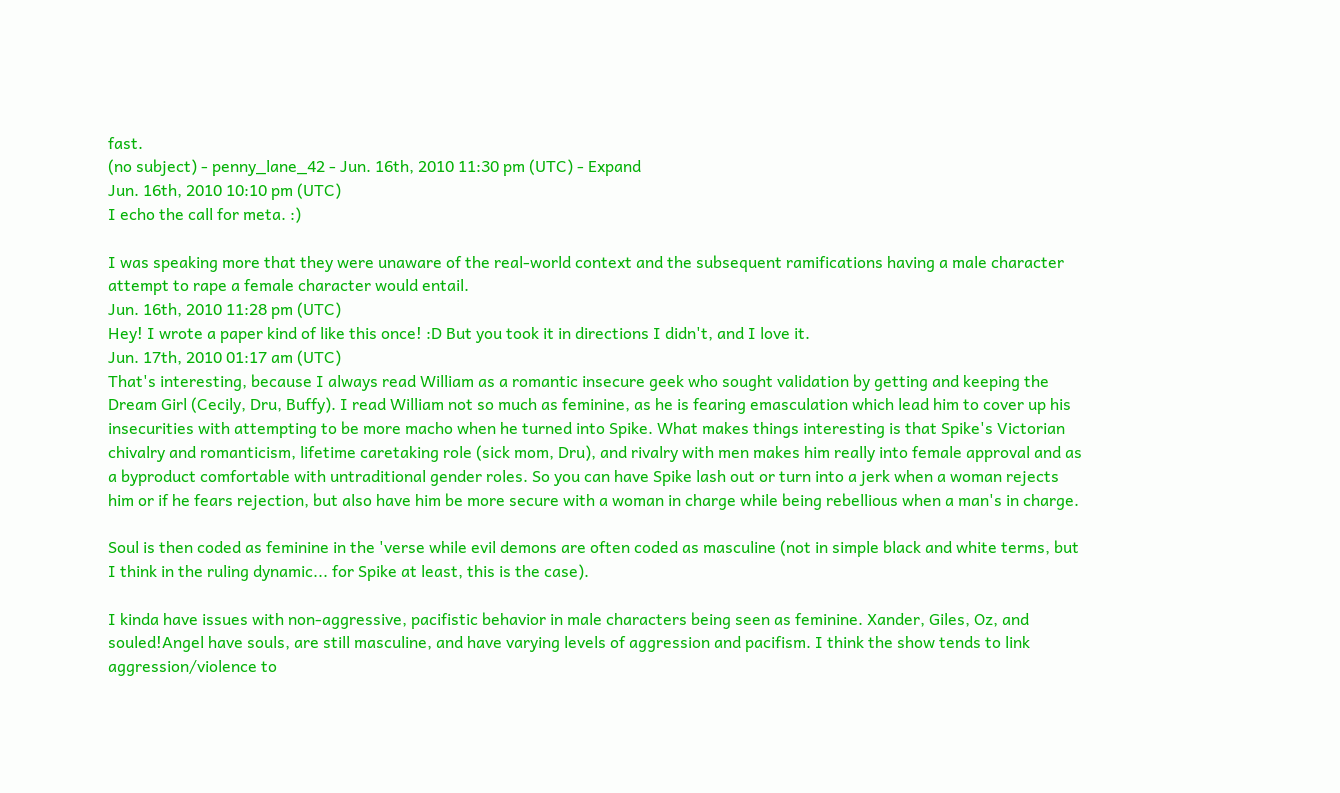fast.
(no subject) - penny_lane_42 - Jun. 16th, 2010 11:30 pm (UTC) - Expand
Jun. 16th, 2010 10:10 pm (UTC)
I echo the call for meta. :)

I was speaking more that they were unaware of the real-world context and the subsequent ramifications having a male character attempt to rape a female character would entail.
Jun. 16th, 2010 11:28 pm (UTC)
Hey! I wrote a paper kind of like this once! :D But you took it in directions I didn't, and I love it.
Jun. 17th, 2010 01:17 am (UTC)
That's interesting, because I always read William as a romantic insecure geek who sought validation by getting and keeping the Dream Girl (Cecily, Dru, Buffy). I read William not so much as feminine, as he is fearing emasculation which lead him to cover up his insecurities with attempting to be more macho when he turned into Spike. What makes things interesting is that Spike's Victorian chivalry and romanticism, lifetime caretaking role (sick mom, Dru), and rivalry with men makes him really into female approval and as a byproduct comfortable with untraditional gender roles. So you can have Spike lash out or turn into a jerk when a woman rejects him or if he fears rejection, but also have him be more secure with a woman in charge while being rebellious when a man's in charge.

Soul is then coded as feminine in the 'verse while evil demons are often coded as masculine (not in simple black and white terms, but I think in the ruling dynamic... for Spike at least, this is the case).

I kinda have issues with non-aggressive, pacifistic behavior in male characters being seen as feminine. Xander, Giles, Oz, and souled!Angel have souls, are still masculine, and have varying levels of aggression and pacifism. I think the show tends to link aggression/violence to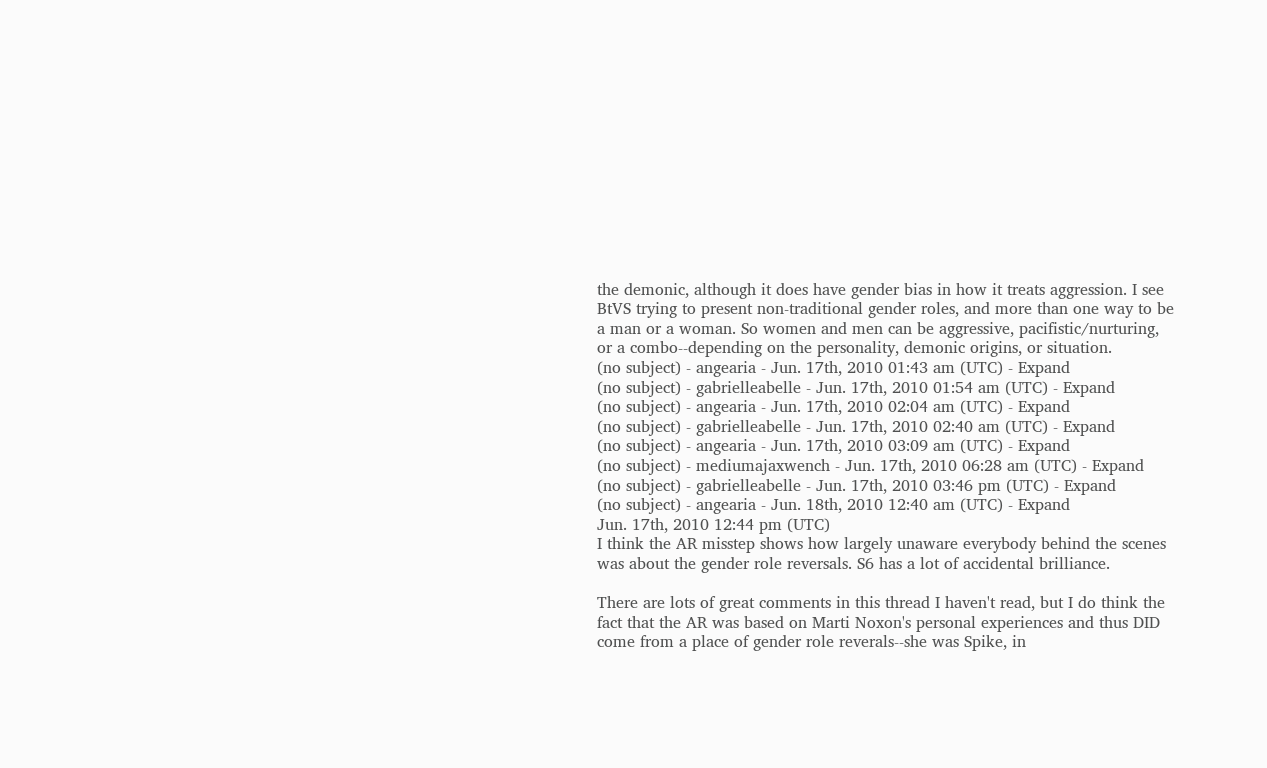the demonic, although it does have gender bias in how it treats aggression. I see BtVS trying to present non-traditional gender roles, and more than one way to be a man or a woman. So women and men can be aggressive, pacifistic/nurturing, or a combo--depending on the personality, demonic origins, or situation.
(no subject) - angearia - Jun. 17th, 2010 01:43 am (UTC) - Expand
(no subject) - gabrielleabelle - Jun. 17th, 2010 01:54 am (UTC) - Expand
(no subject) - angearia - Jun. 17th, 2010 02:04 am (UTC) - Expand
(no subject) - gabrielleabelle - Jun. 17th, 2010 02:40 am (UTC) - Expand
(no subject) - angearia - Jun. 17th, 2010 03:09 am (UTC) - Expand
(no subject) - mediumajaxwench - Jun. 17th, 2010 06:28 am (UTC) - Expand
(no subject) - gabrielleabelle - Jun. 17th, 2010 03:46 pm (UTC) - Expand
(no subject) - angearia - Jun. 18th, 2010 12:40 am (UTC) - Expand
Jun. 17th, 2010 12:44 pm (UTC)
I think the AR misstep shows how largely unaware everybody behind the scenes was about the gender role reversals. S6 has a lot of accidental brilliance.

There are lots of great comments in this thread I haven't read, but I do think the fact that the AR was based on Marti Noxon's personal experiences and thus DID come from a place of gender role reverals--she was Spike, in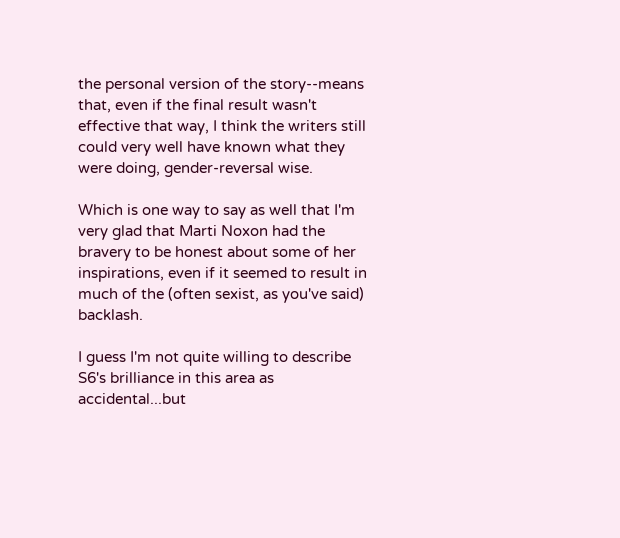the personal version of the story--means that, even if the final result wasn't effective that way, I think the writers still could very well have known what they were doing, gender-reversal wise.

Which is one way to say as well that I'm very glad that Marti Noxon had the bravery to be honest about some of her inspirations, even if it seemed to result in much of the (often sexist, as you've said) backlash.

I guess I'm not quite willing to describe S6's brilliance in this area as accidental...but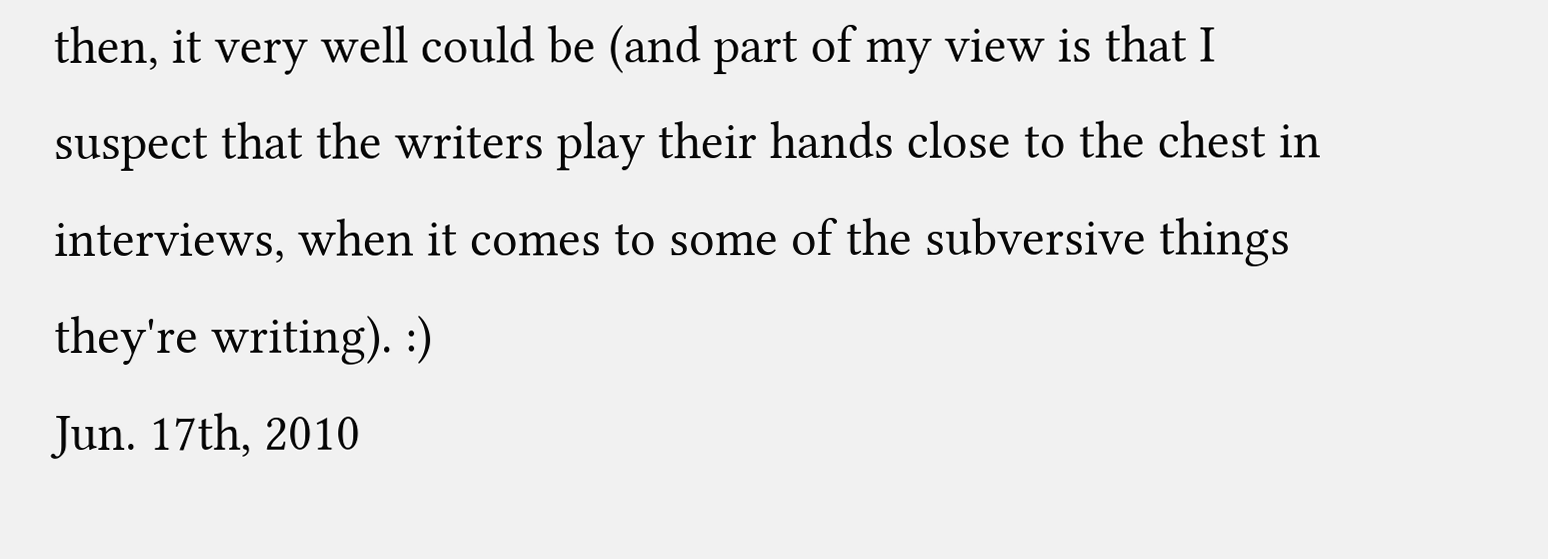then, it very well could be (and part of my view is that I suspect that the writers play their hands close to the chest in interviews, when it comes to some of the subversive things they're writing). :)
Jun. 17th, 2010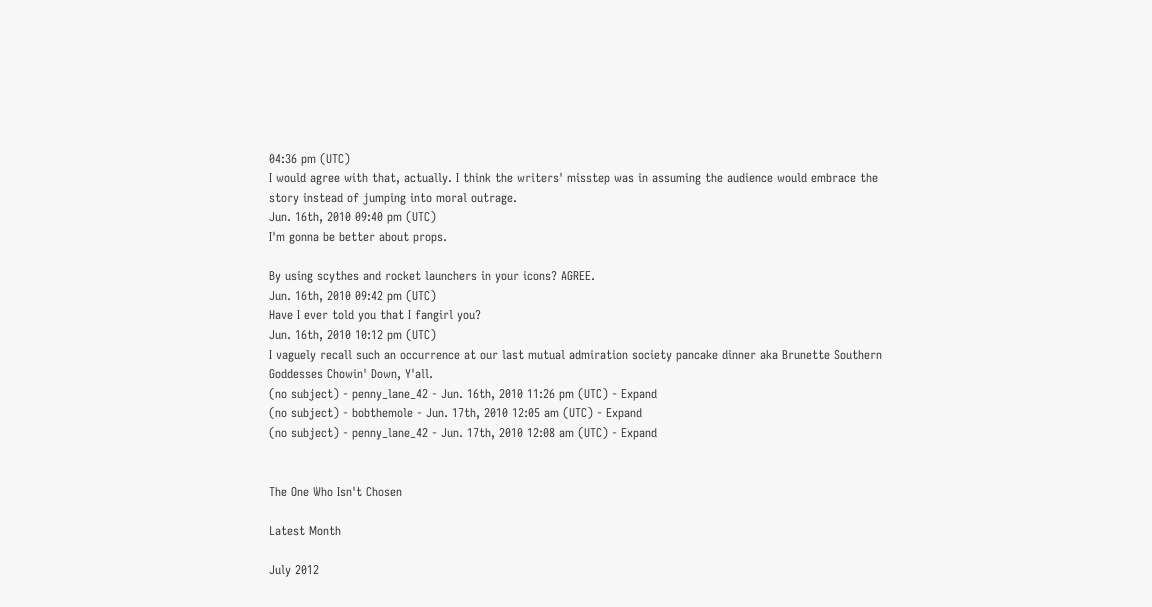04:36 pm (UTC)
I would agree with that, actually. I think the writers' misstep was in assuming the audience would embrace the story instead of jumping into moral outrage.
Jun. 16th, 2010 09:40 pm (UTC)
I'm gonna be better about props.

By using scythes and rocket launchers in your icons? AGREE.
Jun. 16th, 2010 09:42 pm (UTC)
Have I ever told you that I fangirl you?
Jun. 16th, 2010 10:12 pm (UTC)
I vaguely recall such an occurrence at our last mutual admiration society pancake dinner aka Brunette Southern Goddesses Chowin' Down, Y'all.
(no subject) - penny_lane_42 - Jun. 16th, 2010 11:26 pm (UTC) - Expand
(no subject) - bobthemole - Jun. 17th, 2010 12:05 am (UTC) - Expand
(no subject) - penny_lane_42 - Jun. 17th, 2010 12:08 am (UTC) - Expand


The One Who Isn't Chosen

Latest Month

July 2012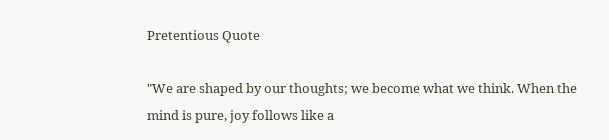Pretentious Quote

"We are shaped by our thoughts; we become what we think. When the mind is pure, joy follows like a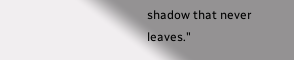shadow that never leaves."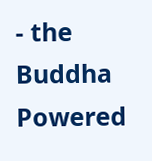- the Buddha
Powered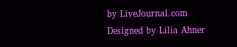by LiveJournal.com
Designed by Lilia Ahner